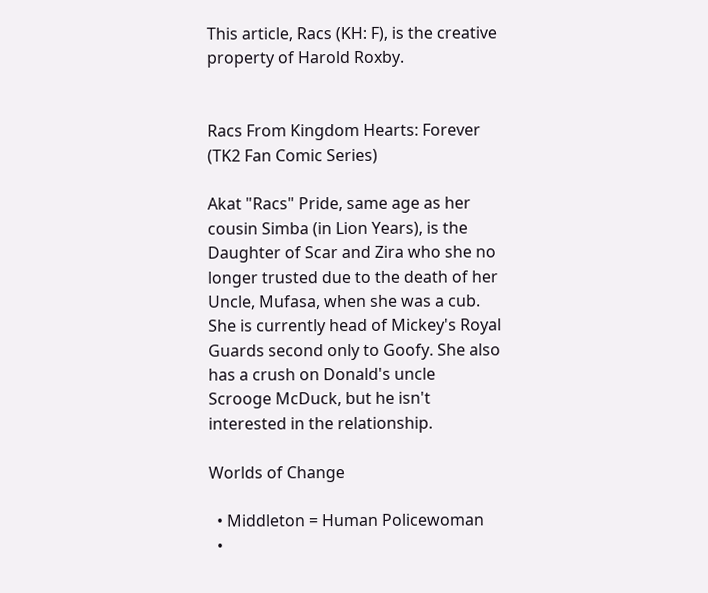This article, Racs (KH: F), is the creative property of Harold Roxby.


Racs From Kingdom Hearts: Forever (TK2 Fan Comic Series)

Akat "Racs" Pride, same age as her cousin Simba (in Lion Years), is the Daughter of Scar and Zira who she no longer trusted due to the death of her Uncle, Mufasa, when she was a cub. She is currently head of Mickey's Royal Guards second only to Goofy. She also has a crush on Donald's uncle Scrooge McDuck, but he isn't interested in the relationship.

Worlds of Change

  • Middleton = Human Policewoman
  •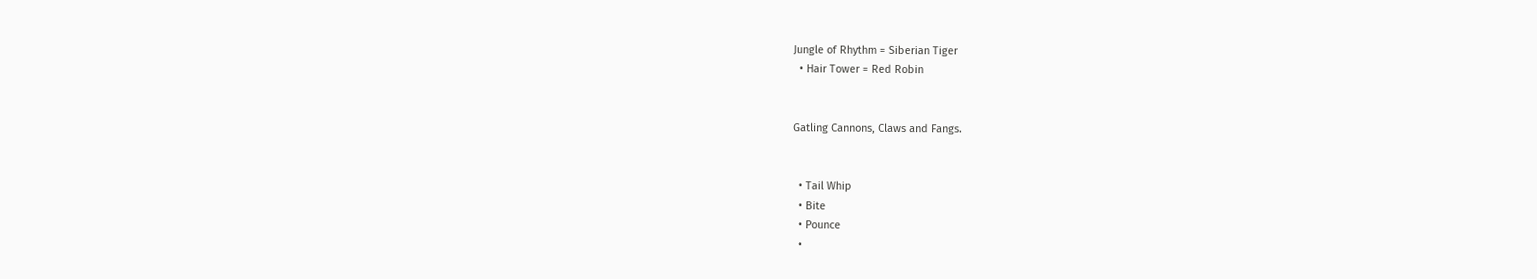Jungle of Rhythm = Siberian Tiger
  • Hair Tower = Red Robin


Gatling Cannons, Claws and Fangs.


  • Tail Whip
  • Bite
  • Pounce
  •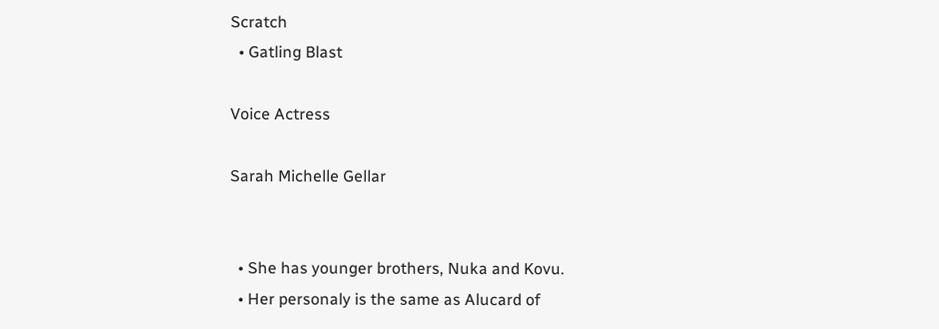Scratch
  • Gatling Blast

Voice Actress

Sarah Michelle Gellar


  • She has younger brothers, Nuka and Kovu.
  • Her personaly is the same as Alucard of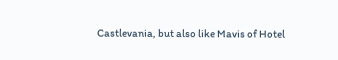Castlevania, but also like Mavis of Hotel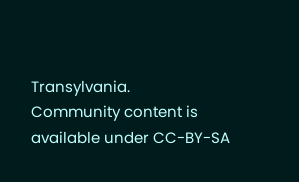Transylvania.
Community content is available under CC-BY-SA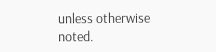unless otherwise noted.